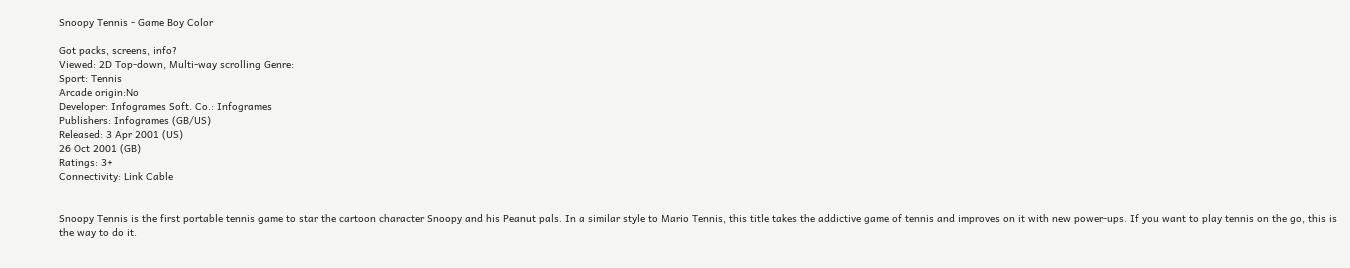Snoopy Tennis - Game Boy Color

Got packs, screens, info?
Viewed: 2D Top-down, Multi-way scrolling Genre:
Sport: Tennis
Arcade origin:No
Developer: Infogrames Soft. Co.: Infogrames
Publishers: Infogrames (GB/US)
Released: 3 Apr 2001 (US)
26 Oct 2001 (GB)
Ratings: 3+
Connectivity: Link Cable


Snoopy Tennis is the first portable tennis game to star the cartoon character Snoopy and his Peanut pals. In a similar style to Mario Tennis, this title takes the addictive game of tennis and improves on it with new power-ups. If you want to play tennis on the go, this is the way to do it.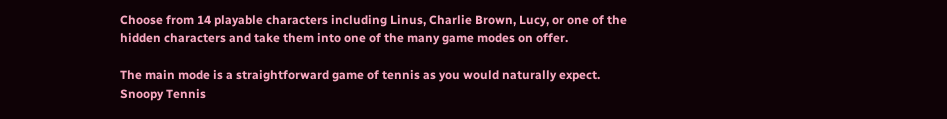Choose from 14 playable characters including Linus, Charlie Brown, Lucy, or one of the hidden characters and take them into one of the many game modes on offer.

The main mode is a straightforward game of tennis as you would naturally expect. Snoopy Tennis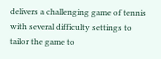delivers a challenging game of tennis with several difficulty settings to tailor the game to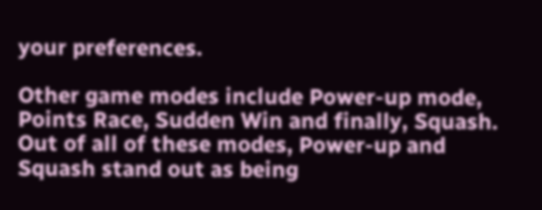your preferences.

Other game modes include Power-up mode, Points Race, Sudden Win and finally, Squash. Out of all of these modes, Power-up and Squash stand out as being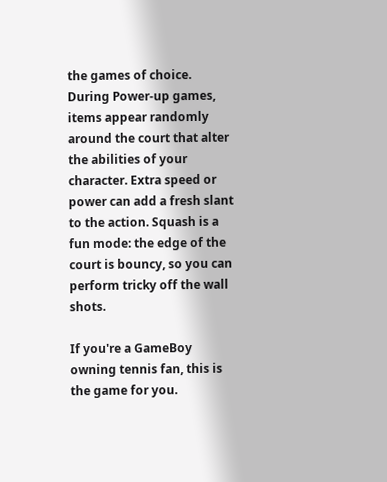the games of choice. During Power-up games, items appear randomly around the court that alter the abilities of your character. Extra speed or power can add a fresh slant to the action. Squash is a fun mode: the edge of the court is bouncy, so you can perform tricky off the wall shots.

If you're a GameBoy owning tennis fan, this is the game for you.